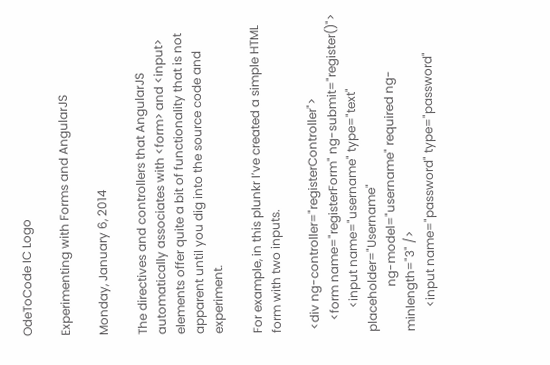OdeToCode IC Logo

Experimenting with Forms and AngularJS

Monday, January 6, 2014

The directives and controllers that AngularJS automatically associates with <form> and <input> elements offer quite a bit of functionality that is not apparent until you dig into the source code and experiment.

For example, in this plunkr I’ve created a simple HTML form with two inputs.

 <div ng-controller="registerController">
    <form name="registerForm" ng-submit="register()">
        <input name="username" type="text" placeholder="Username"
               ng-model="username" required ng-minlength="3" />
        <input name="password" type="password"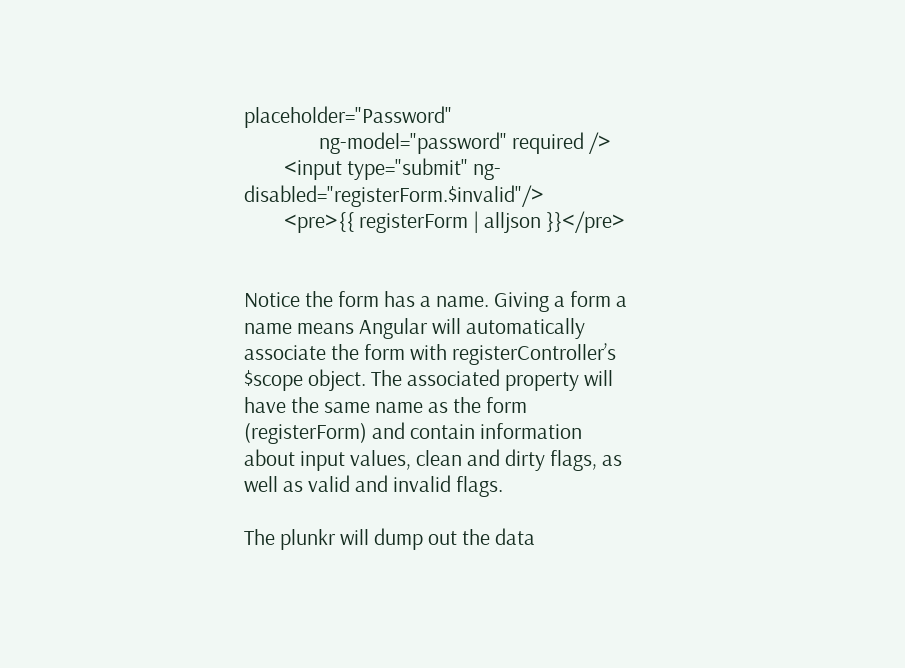placeholder="Password"
               ng-model="password" required />
        <input type="submit" ng-disabled="registerForm.$invalid"/>
        <pre>{{ registerForm | alljson }}</pre>


Notice the form has a name. Giving a form a name means Angular will automatically associate the form with registerController’s $scope object. The associated property will have the same name as the form (registerForm) and contain information about input values, clean and dirty flags, as well as valid and invalid flags.

The plunkr will dump out the data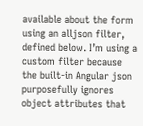available about the form using an alljson filter, defined below. I’m using a custom filter because the built-in Angular json purposefully ignores object attributes that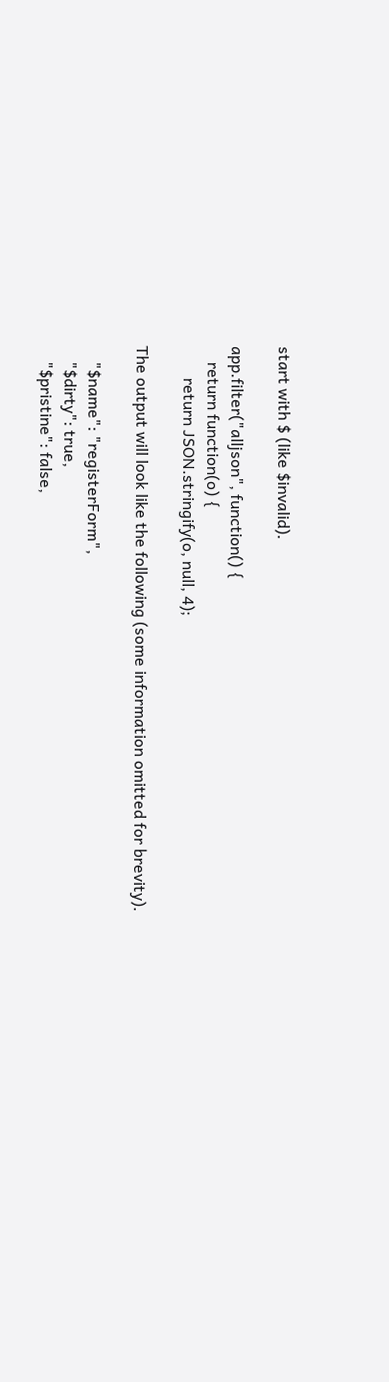start with $ (like $invalid).

app.filter("alljson", function() {
    return function(o) {
        return JSON.stringify(o, null, 4);

The output will look like the following (some information omitted for brevity).

    "$name": "registerForm",
    "$dirty": true,
    "$pristine": false,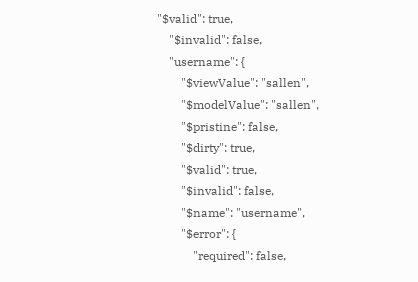"$valid": true,
    "$invalid": false,
    "username": {
        "$viewValue": "sallen",
        "$modelValue": "sallen",
        "$pristine": false,
        "$dirty": true,
        "$valid": true,
        "$invalid": false,
        "$name": "username",
        "$error": {
            "required": false,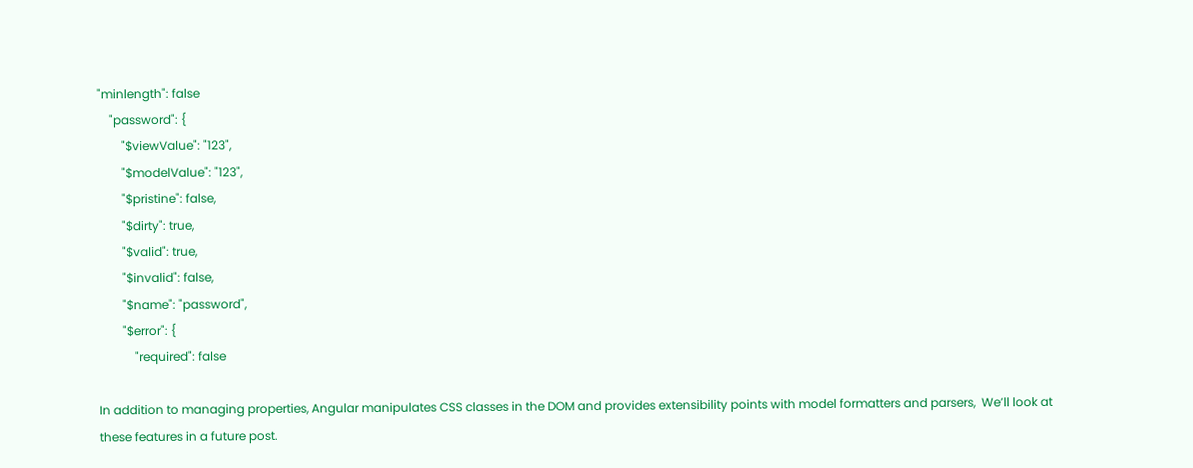"minlength": false
    "password": {
        "$viewValue": "123",
        "$modelValue": "123",
        "$pristine": false,
        "$dirty": true,
        "$valid": true,
        "$invalid": false,
        "$name": "password",
        "$error": {
            "required": false

In addition to managing properties, Angular manipulates CSS classes in the DOM and provides extensibility points with model formatters and parsers,  We’ll look at these features in a future post.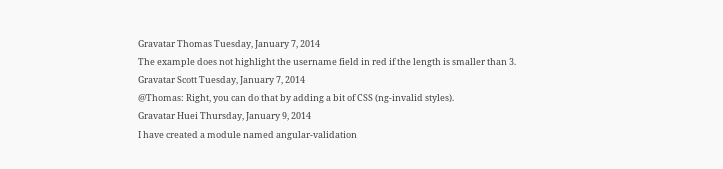Gravatar Thomas Tuesday, January 7, 2014
The example does not highlight the username field in red if the length is smaller than 3.
Gravatar Scott Tuesday, January 7, 2014
@Thomas: Right, you can do that by adding a bit of CSS (ng-invalid styles).
Gravatar Huei Thursday, January 9, 2014
I have created a module named angular-validation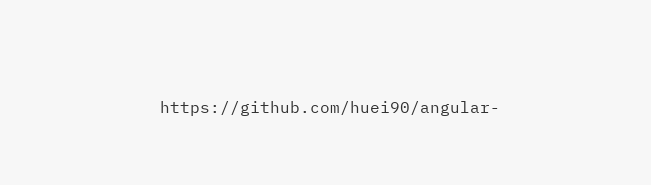https://github.com/huei90/angular-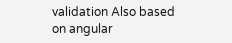validation Also based on angular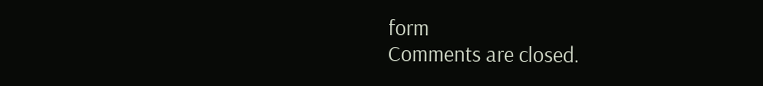form
Comments are closed.